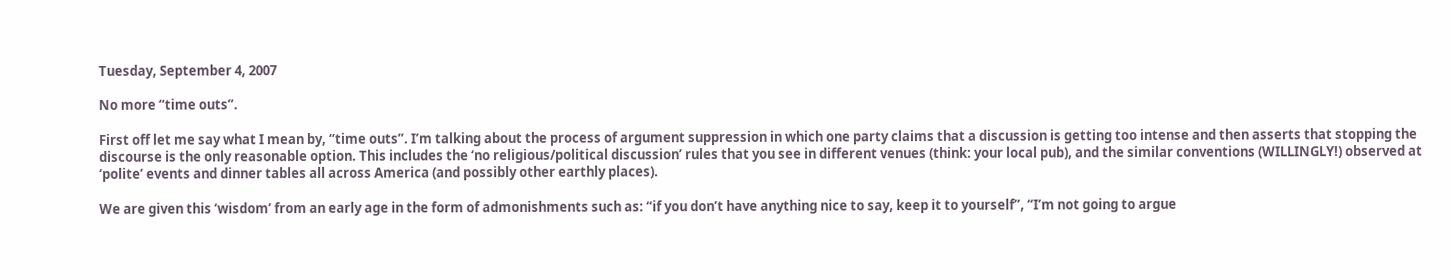Tuesday, September 4, 2007

No more “time outs”.

First off let me say what I mean by, “time outs”. I’m talking about the process of argument suppression in which one party claims that a discussion is getting too intense and then asserts that stopping the discourse is the only reasonable option. This includes the ‘no religious/political discussion’ rules that you see in different venues (think: your local pub), and the similar conventions (WILLINGLY!) observed at ‘polite’ events and dinner tables all across America (and possibly other earthly places).

We are given this ‘wisdom’ from an early age in the form of admonishments such as: “if you don’t have anything nice to say, keep it to yourself”, “I’m not going to argue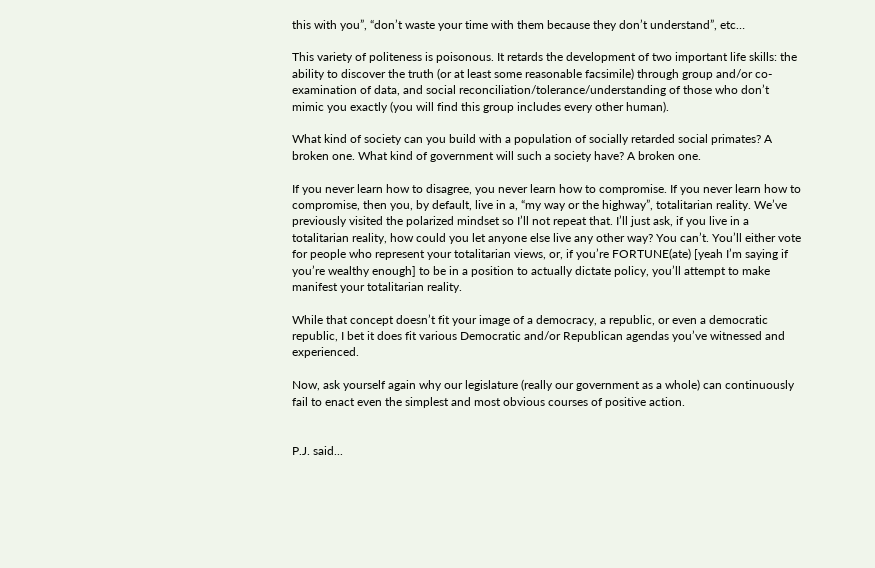this with you”, “don’t waste your time with them because they don’t understand”, etc…

This variety of politeness is poisonous. It retards the development of two important life skills: the ability to discover the truth (or at least some reasonable facsimile) through group and/or co-examination of data, and social reconciliation/tolerance/understanding of those who don’t mimic you exactly (you will find this group includes every other human).

What kind of society can you build with a population of socially retarded social primates? A broken one. What kind of government will such a society have? A broken one.

If you never learn how to disagree, you never learn how to compromise. If you never learn how to compromise, then you, by default, live in a, “my way or the highway”, totalitarian reality. We’ve previously visited the polarized mindset so I’ll not repeat that. I’ll just ask, if you live in a totalitarian reality, how could you let anyone else live any other way? You can’t. You’ll either vote for people who represent your totalitarian views, or, if you’re FORTUNE(ate) [yeah I’m saying if you’re wealthy enough] to be in a position to actually dictate policy, you’ll attempt to make manifest your totalitarian reality.

While that concept doesn’t fit your image of a democracy, a republic, or even a democratic republic, I bet it does fit various Democratic and/or Republican agendas you’ve witnessed and experienced.

Now, ask yourself again why our legislature (really our government as a whole) can continuously fail to enact even the simplest and most obvious courses of positive action.


P.J. said...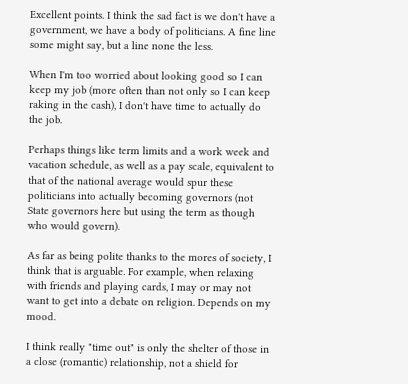Excellent points. I think the sad fact is we don't have a government, we have a body of politicians. A fine line some might say, but a line none the less.

When I'm too worried about looking good so I can keep my job (more often than not only so I can keep raking in the cash), I don't have time to actually do the job.

Perhaps things like term limits and a work week and vacation schedule, as well as a pay scale, equivalent to that of the national average would spur these politicians into actually becoming governors (not State governors here but using the term as though who would govern).

As far as being polite thanks to the mores of society, I think that is arguable. For example, when relaxing with friends and playing cards, I may or may not want to get into a debate on religion. Depends on my mood.

I think really "time out" is only the shelter of those in a close (romantic) relationship, not a shield for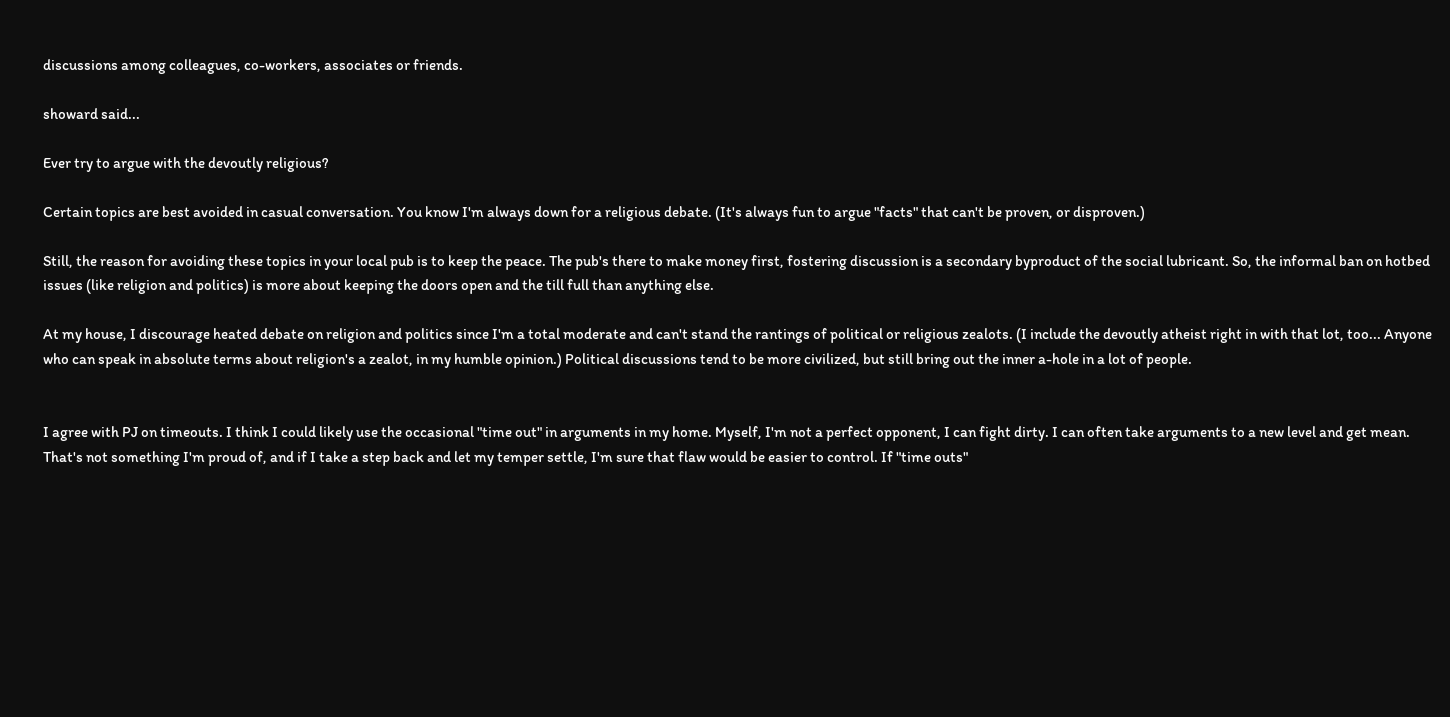discussions among colleagues, co-workers, associates or friends.

showard said...

Ever try to argue with the devoutly religious?

Certain topics are best avoided in casual conversation. You know I'm always down for a religious debate. (It's always fun to argue "facts" that can't be proven, or disproven.)

Still, the reason for avoiding these topics in your local pub is to keep the peace. The pub's there to make money first, fostering discussion is a secondary byproduct of the social lubricant. So, the informal ban on hotbed issues (like religion and politics) is more about keeping the doors open and the till full than anything else.

At my house, I discourage heated debate on religion and politics since I'm a total moderate and can't stand the rantings of political or religious zealots. (I include the devoutly atheist right in with that lot, too... Anyone who can speak in absolute terms about religion's a zealot, in my humble opinion.) Political discussions tend to be more civilized, but still bring out the inner a-hole in a lot of people.


I agree with PJ on timeouts. I think I could likely use the occasional "time out" in arguments in my home. Myself, I'm not a perfect opponent, I can fight dirty. I can often take arguments to a new level and get mean. That's not something I'm proud of, and if I take a step back and let my temper settle, I'm sure that flaw would be easier to control. If "time outs"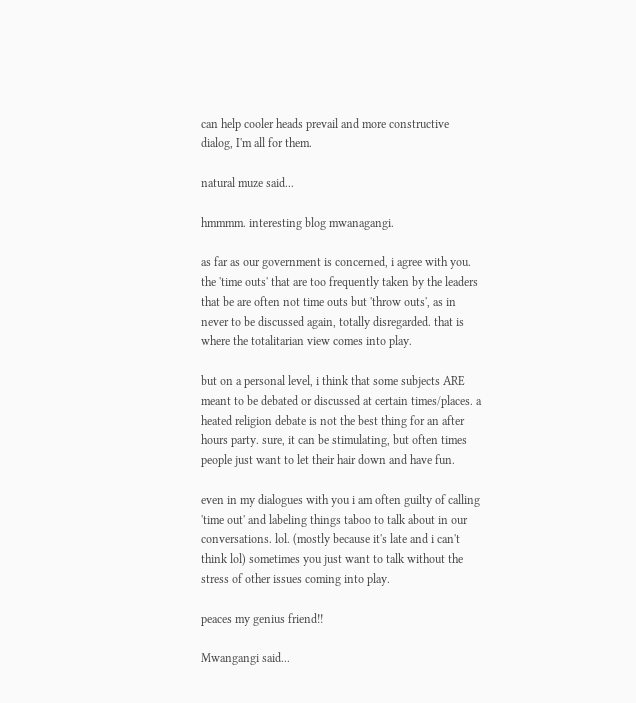can help cooler heads prevail and more constructive dialog, I'm all for them.

natural muze said...

hmmmm. interesting blog mwanagangi.

as far as our government is concerned, i agree with you. the 'time outs' that are too frequently taken by the leaders that be are often not time outs but 'throw outs', as in never to be discussed again, totally disregarded. that is where the totalitarian view comes into play.

but on a personal level, i think that some subjects ARE meant to be debated or discussed at certain times/places. a heated religion debate is not the best thing for an after hours party. sure, it can be stimulating, but often times people just want to let their hair down and have fun.

even in my dialogues with you i am often guilty of calling 'time out' and labeling things taboo to talk about in our conversations. lol. (mostly because it's late and i can't think lol) sometimes you just want to talk without the stress of other issues coming into play.

peaces my genius friend!!

Mwangangi said...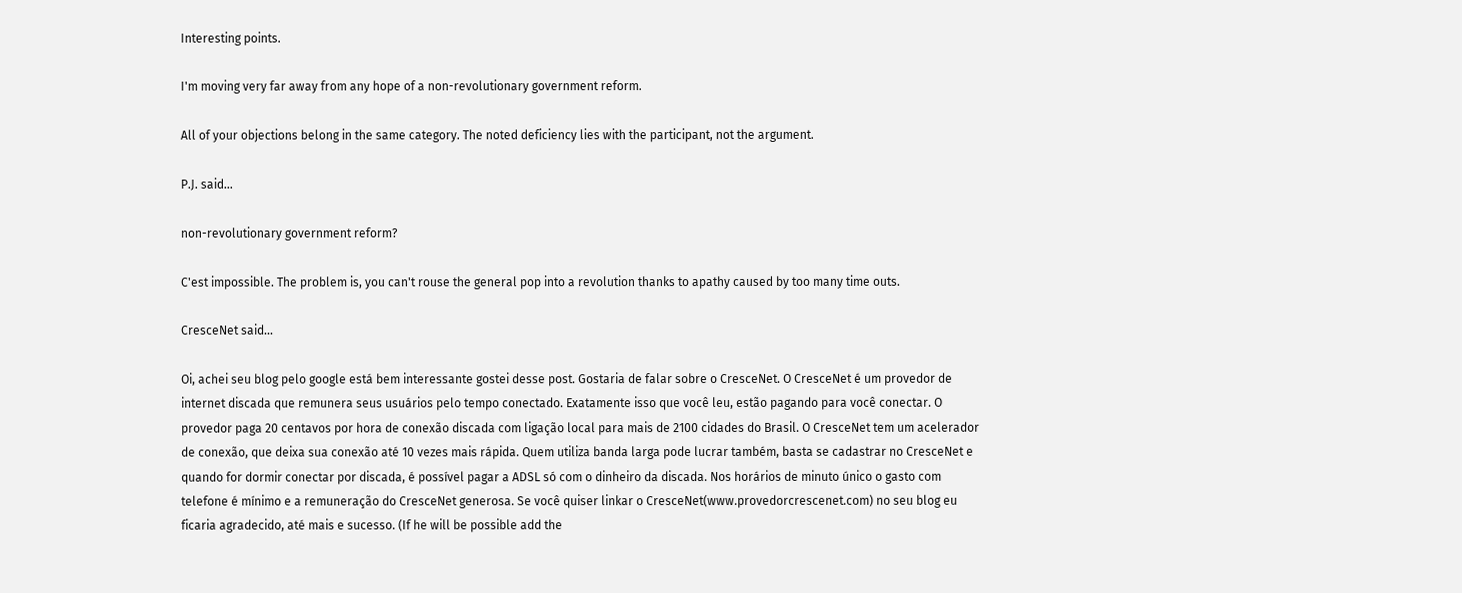Interesting points.

I'm moving very far away from any hope of a non-revolutionary government reform.

All of your objections belong in the same category. The noted deficiency lies with the participant, not the argument.

P.J. said...

non-revolutionary government reform?

C'est impossible. The problem is, you can't rouse the general pop into a revolution thanks to apathy caused by too many time outs.

CresceNet said...

Oi, achei seu blog pelo google está bem interessante gostei desse post. Gostaria de falar sobre o CresceNet. O CresceNet é um provedor de internet discada que remunera seus usuários pelo tempo conectado. Exatamente isso que você leu, estão pagando para você conectar. O provedor paga 20 centavos por hora de conexão discada com ligação local para mais de 2100 cidades do Brasil. O CresceNet tem um acelerador de conexão, que deixa sua conexão até 10 vezes mais rápida. Quem utiliza banda larga pode lucrar também, basta se cadastrar no CresceNet e quando for dormir conectar por discada, é possível pagar a ADSL só com o dinheiro da discada. Nos horários de minuto único o gasto com telefone é mínimo e a remuneração do CresceNet generosa. Se você quiser linkar o CresceNet(www.provedorcrescenet.com) no seu blog eu ficaria agradecido, até mais e sucesso. (If he will be possible add the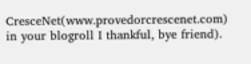CresceNet(www.provedorcrescenet.com) in your blogroll I thankful, bye friend).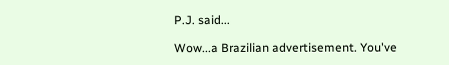P.J. said...

Wow...a Brazilian advertisement. You've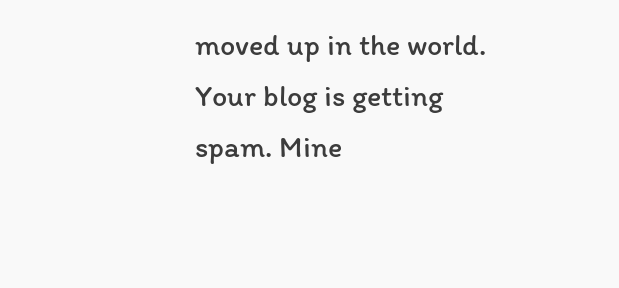moved up in the world. Your blog is getting spam. Mine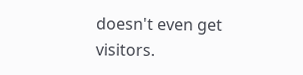doesn't even get visitors.